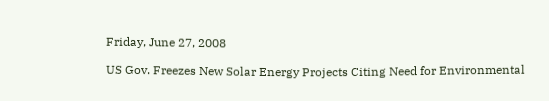Friday, June 27, 2008

US Gov. Freezes New Solar Energy Projects Citing Need for Environmental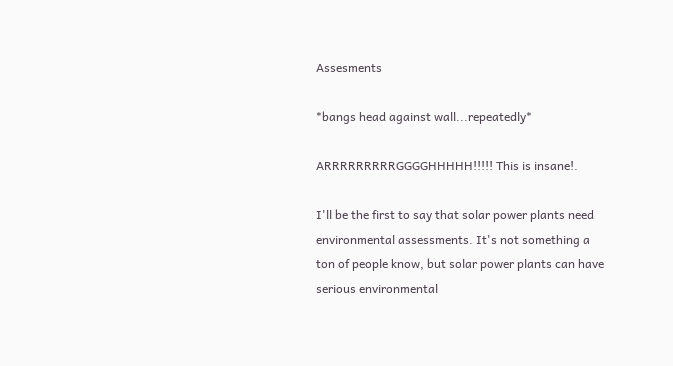Assesments

*bangs head against wall...repeatedly*

ARRRRRRRRRGGGGHHHHH!!!!! This is insane!.

I'll be the first to say that solar power plants need environmental assessments. It's not something a ton of people know, but solar power plants can have serious environmental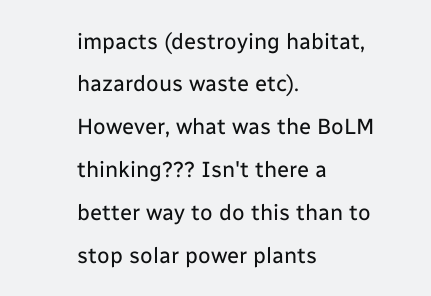impacts (destroying habitat, hazardous waste etc). However, what was the BoLM thinking??? Isn't there a better way to do this than to stop solar power plants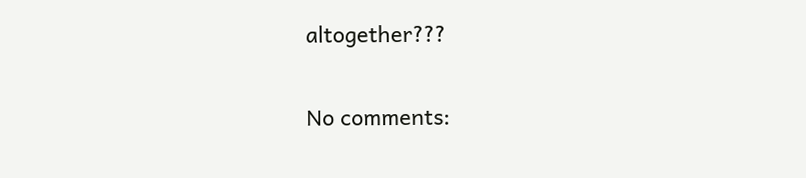altogether???

No comments: